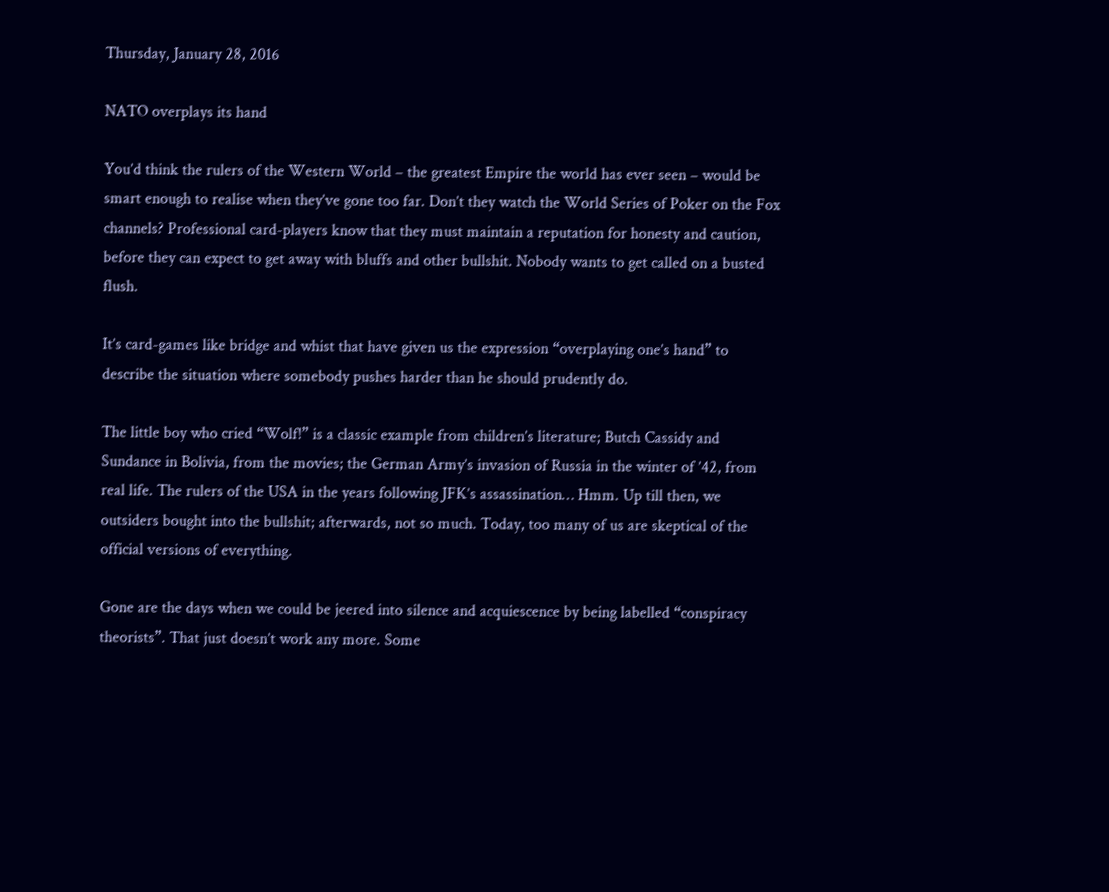Thursday, January 28, 2016

NATO overplays its hand

You’d think the rulers of the Western World – the greatest Empire the world has ever seen – would be smart enough to realise when they’ve gone too far. Don’t they watch the World Series of Poker on the Fox channels? Professional card-players know that they must maintain a reputation for honesty and caution, before they can expect to get away with bluffs and other bullshit. Nobody wants to get called on a busted flush.

It’s card-games like bridge and whist that have given us the expression “overplaying one’s hand” to describe the situation where somebody pushes harder than he should prudently do.

The little boy who cried “Wolf!” is a classic example from children’s literature; Butch Cassidy and Sundance in Bolivia, from the movies; the German Army’s invasion of Russia in the winter of ’42, from real life. The rulers of the USA in the years following JFK’s assassination… Hmm. Up till then, we outsiders bought into the bullshit; afterwards, not so much. Today, too many of us are skeptical of the official versions of everything.

Gone are the days when we could be jeered into silence and acquiescence by being labelled “conspiracy theorists”. That just doesn’t work any more. Some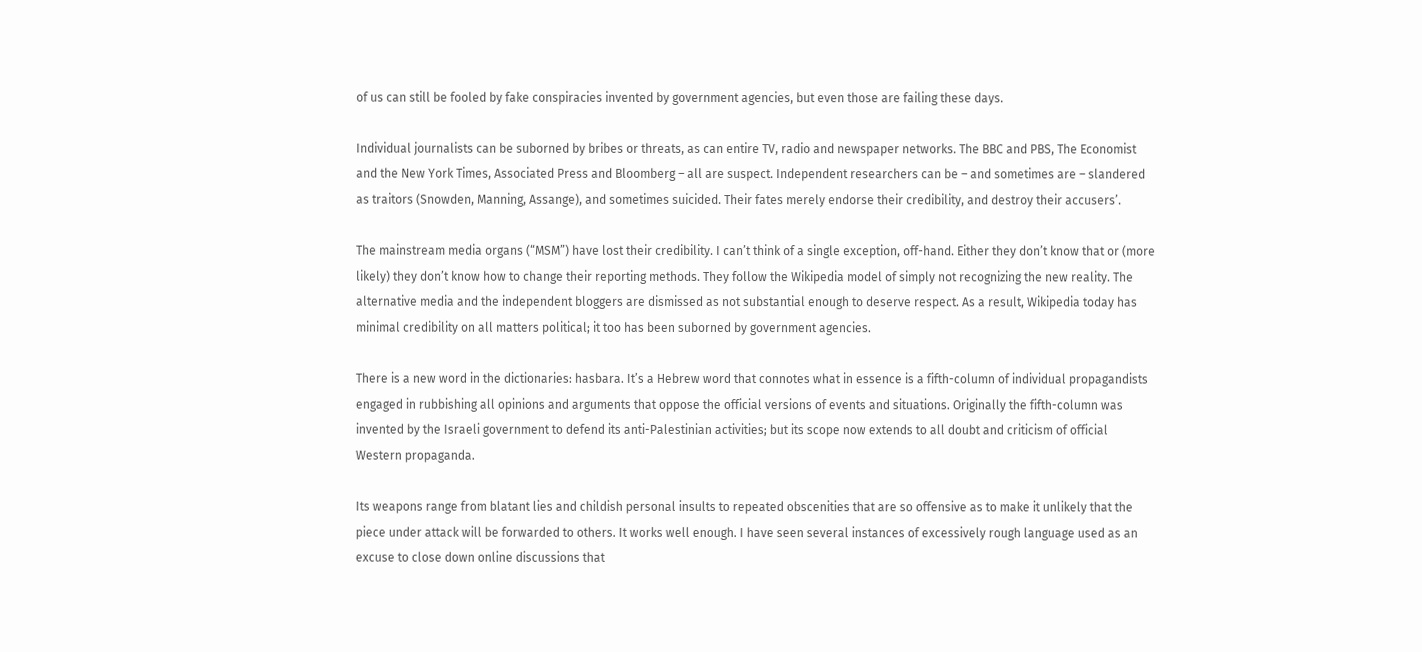of us can still be fooled by fake conspiracies invented by government agencies, but even those are failing these days.

Individual journalists can be suborned by bribes or threats, as can entire TV, radio and newspaper networks. The BBC and PBS, The Economist and the New York Times, Associated Press and Bloomberg – all are suspect. Independent researchers can be – and sometimes are – slandered as traitors (Snowden, Manning, Assange), and sometimes suicided. Their fates merely endorse their credibility, and destroy their accusers’.

The mainstream media organs (“MSM”) have lost their credibility. I can’t think of a single exception, off-hand. Either they don’t know that or (more likely) they don’t know how to change their reporting methods. They follow the Wikipedia model of simply not recognizing the new reality. The alternative media and the independent bloggers are dismissed as not substantial enough to deserve respect. As a result, Wikipedia today has minimal credibility on all matters political; it too has been suborned by government agencies.

There is a new word in the dictionaries: hasbara. It’s a Hebrew word that connotes what in essence is a fifth-column of individual propagandists engaged in rubbishing all opinions and arguments that oppose the official versions of events and situations. Originally the fifth-column was invented by the Israeli government to defend its anti-Palestinian activities; but its scope now extends to all doubt and criticism of official Western propaganda.

Its weapons range from blatant lies and childish personal insults to repeated obscenities that are so offensive as to make it unlikely that the piece under attack will be forwarded to others. It works well enough. I have seen several instances of excessively rough language used as an excuse to close down online discussions that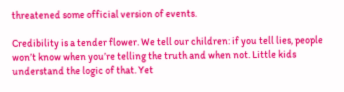threatened some official version of events.

Credibility is a tender flower. We tell our children: if you tell lies, people won’t know when you’re telling the truth and when not. Little kids understand the logic of that. Yet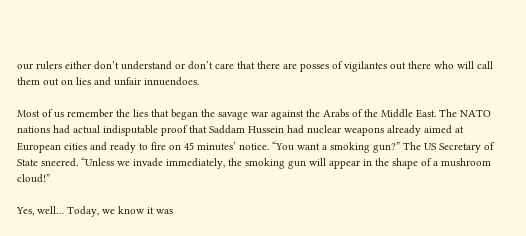our rulers either don’t understand or don’t care that there are posses of vigilantes out there who will call them out on lies and unfair innuendoes.

Most of us remember the lies that began the savage war against the Arabs of the Middle East. The NATO nations had actual indisputable proof that Saddam Hussein had nuclear weapons already aimed at European cities and ready to fire on 45 minutes’ notice. “You want a smoking gun?” The US Secretary of State sneered. “Unless we invade immediately, the smoking gun will appear in the shape of a mushroom cloud!”

Yes, well… Today, we know it was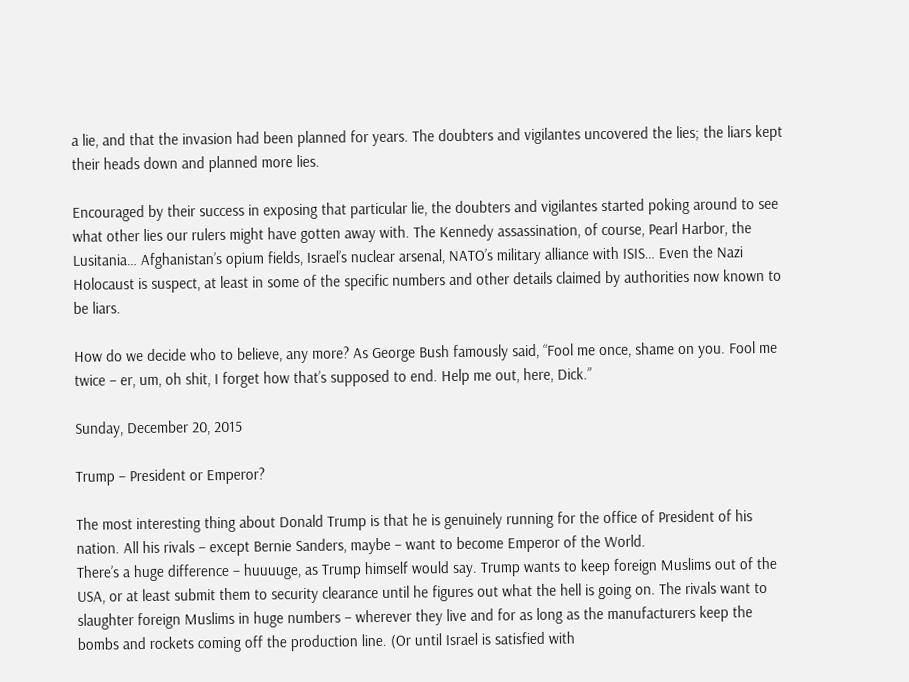a lie, and that the invasion had been planned for years. The doubters and vigilantes uncovered the lies; the liars kept their heads down and planned more lies.

Encouraged by their success in exposing that particular lie, the doubters and vigilantes started poking around to see what other lies our rulers might have gotten away with. The Kennedy assassination, of course, Pearl Harbor, the Lusitania… Afghanistan’s opium fields, Israel’s nuclear arsenal, NATO’s military alliance with ISIS… Even the Nazi Holocaust is suspect, at least in some of the specific numbers and other details claimed by authorities now known to be liars.

How do we decide who to believe, any more? As George Bush famously said, “Fool me once, shame on you. Fool me twice – er, um, oh shit, I forget how that’s supposed to end. Help me out, here, Dick.”

Sunday, December 20, 2015

Trump – President or Emperor?

The most interesting thing about Donald Trump is that he is genuinely running for the office of President of his nation. All his rivals – except Bernie Sanders, maybe – want to become Emperor of the World.
There’s a huge difference – huuuuge, as Trump himself would say. Trump wants to keep foreign Muslims out of the USA, or at least submit them to security clearance until he figures out what the hell is going on. The rivals want to slaughter foreign Muslims in huge numbers – wherever they live and for as long as the manufacturers keep the bombs and rockets coming off the production line. (Or until Israel is satisfied with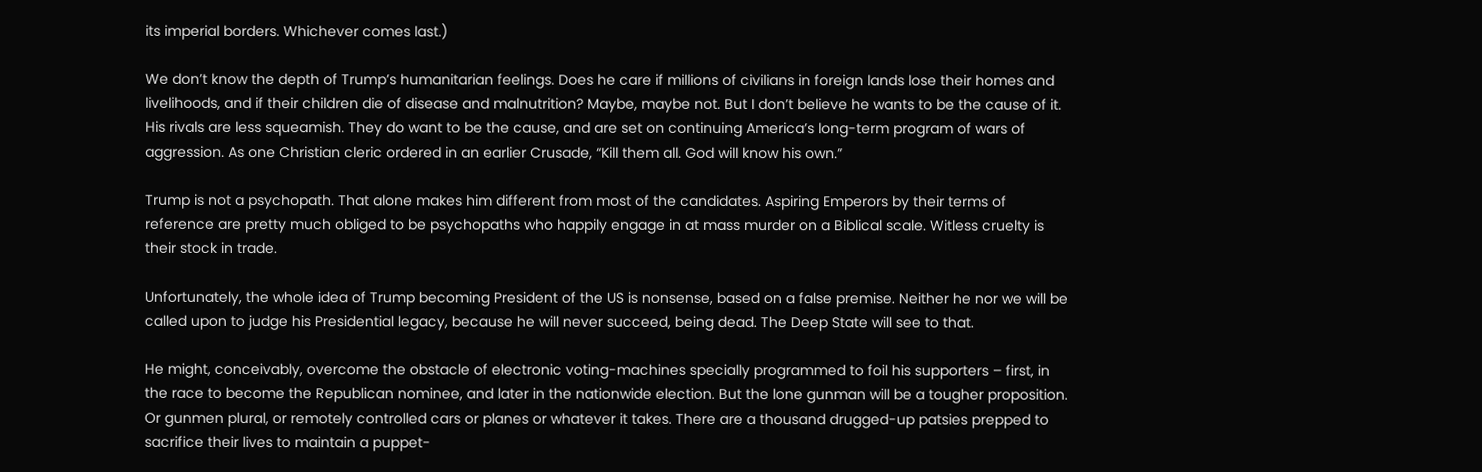its imperial borders. Whichever comes last.)

We don’t know the depth of Trump’s humanitarian feelings. Does he care if millions of civilians in foreign lands lose their homes and livelihoods, and if their children die of disease and malnutrition? Maybe, maybe not. But I don’t believe he wants to be the cause of it. His rivals are less squeamish. They do want to be the cause, and are set on continuing America’s long-term program of wars of aggression. As one Christian cleric ordered in an earlier Crusade, “Kill them all. God will know his own.”

Trump is not a psychopath. That alone makes him different from most of the candidates. Aspiring Emperors by their terms of reference are pretty much obliged to be psychopaths who happily engage in at mass murder on a Biblical scale. Witless cruelty is their stock in trade.

Unfortunately, the whole idea of Trump becoming President of the US is nonsense, based on a false premise. Neither he nor we will be called upon to judge his Presidential legacy, because he will never succeed, being dead. The Deep State will see to that.

He might, conceivably, overcome the obstacle of electronic voting-machines specially programmed to foil his supporters – first, in the race to become the Republican nominee, and later in the nationwide election. But the lone gunman will be a tougher proposition. Or gunmen plural, or remotely controlled cars or planes or whatever it takes. There are a thousand drugged-up patsies prepped to sacrifice their lives to maintain a puppet-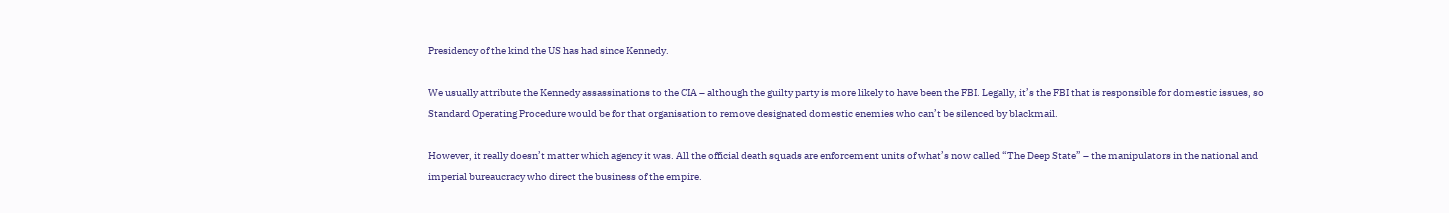Presidency of the kind the US has had since Kennedy.

We usually attribute the Kennedy assassinations to the CIA – although the guilty party is more likely to have been the FBI. Legally, it’s the FBI that is responsible for domestic issues, so Standard Operating Procedure would be for that organisation to remove designated domestic enemies who can’t be silenced by blackmail.

However, it really doesn’t matter which agency it was. All the official death squads are enforcement units of what’s now called “The Deep State” – the manipulators in the national and imperial bureaucracy who direct the business of the empire.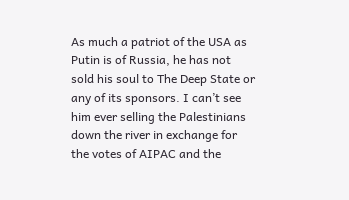As much a patriot of the USA as Putin is of Russia, he has not sold his soul to The Deep State or any of its sponsors. I can’t see him ever selling the Palestinians down the river in exchange for the votes of AIPAC and the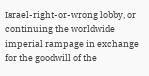Israel-right-or-wrong lobby, or continuing the worldwide imperial rampage in exchange for the goodwill of the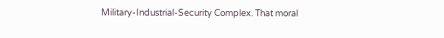Military-Industrial-Security Complex. That moral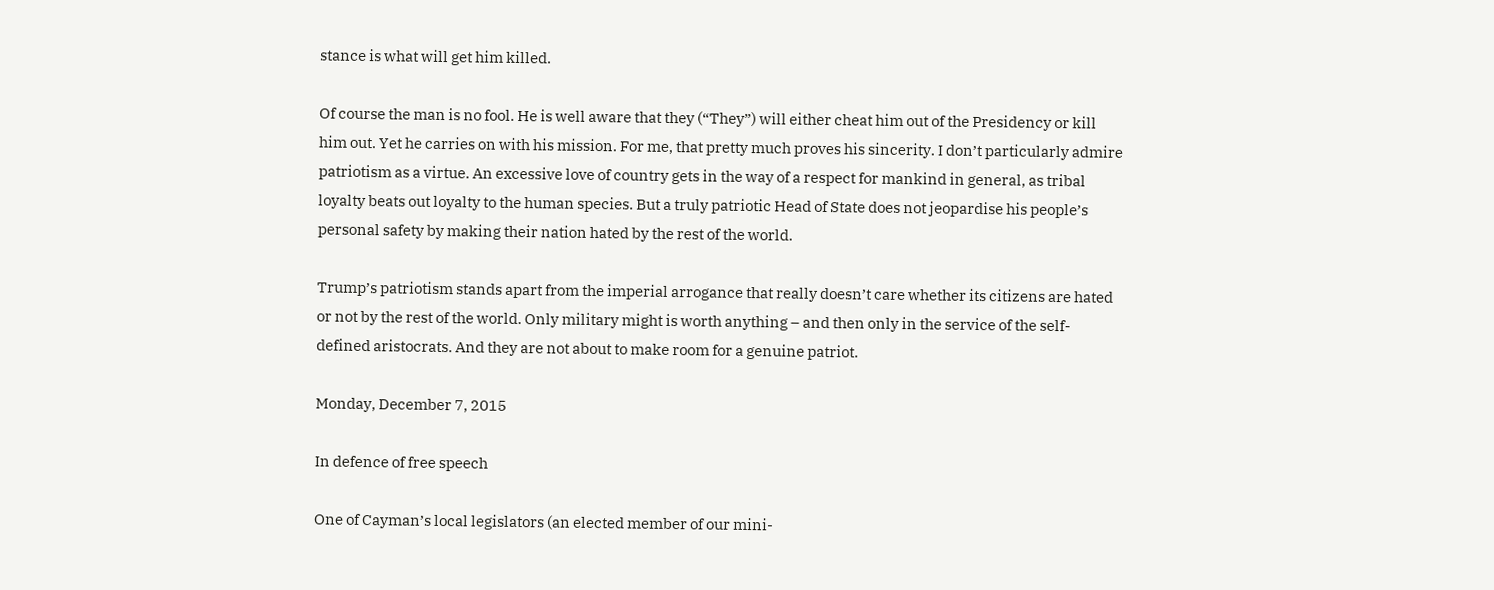stance is what will get him killed.

Of course the man is no fool. He is well aware that they (“They”) will either cheat him out of the Presidency or kill him out. Yet he carries on with his mission. For me, that pretty much proves his sincerity. I don’t particularly admire patriotism as a virtue. An excessive love of country gets in the way of a respect for mankind in general, as tribal loyalty beats out loyalty to the human species. But a truly patriotic Head of State does not jeopardise his people’s personal safety by making their nation hated by the rest of the world.

Trump’s patriotism stands apart from the imperial arrogance that really doesn’t care whether its citizens are hated or not by the rest of the world. Only military might is worth anything – and then only in the service of the self-defined aristocrats. And they are not about to make room for a genuine patriot.

Monday, December 7, 2015

In defence of free speech

One of Cayman’s local legislators (an elected member of our mini-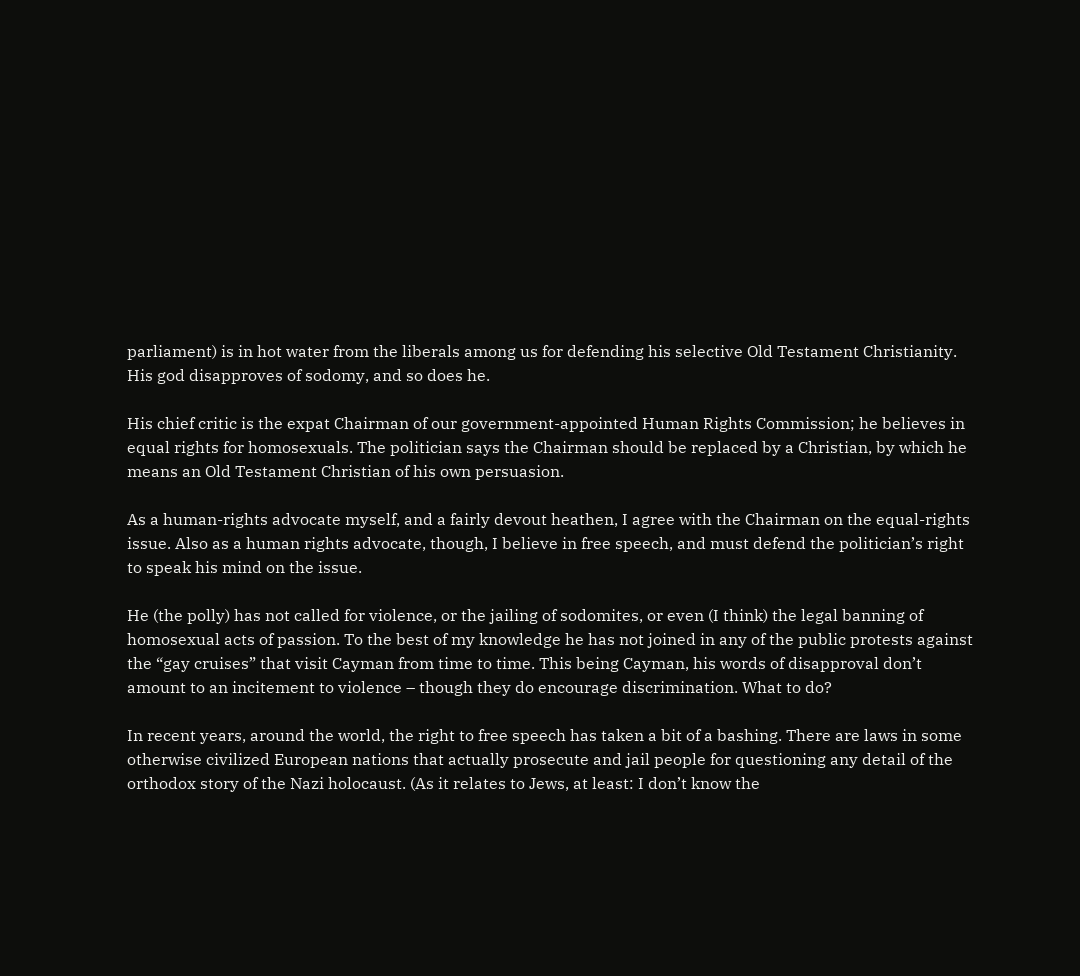parliament) is in hot water from the liberals among us for defending his selective Old Testament Christianity. His god disapproves of sodomy, and so does he.

His chief critic is the expat Chairman of our government-appointed Human Rights Commission; he believes in equal rights for homosexuals. The politician says the Chairman should be replaced by a Christian, by which he means an Old Testament Christian of his own persuasion.

As a human-rights advocate myself, and a fairly devout heathen, I agree with the Chairman on the equal-rights issue. Also as a human rights advocate, though, I believe in free speech, and must defend the politician’s right to speak his mind on the issue.

He (the polly) has not called for violence, or the jailing of sodomites, or even (I think) the legal banning of homosexual acts of passion. To the best of my knowledge he has not joined in any of the public protests against the “gay cruises” that visit Cayman from time to time. This being Cayman, his words of disapproval don’t amount to an incitement to violence – though they do encourage discrimination. What to do?

In recent years, around the world, the right to free speech has taken a bit of a bashing. There are laws in some otherwise civilized European nations that actually prosecute and jail people for questioning any detail of the orthodox story of the Nazi holocaust. (As it relates to Jews, at least: I don’t know the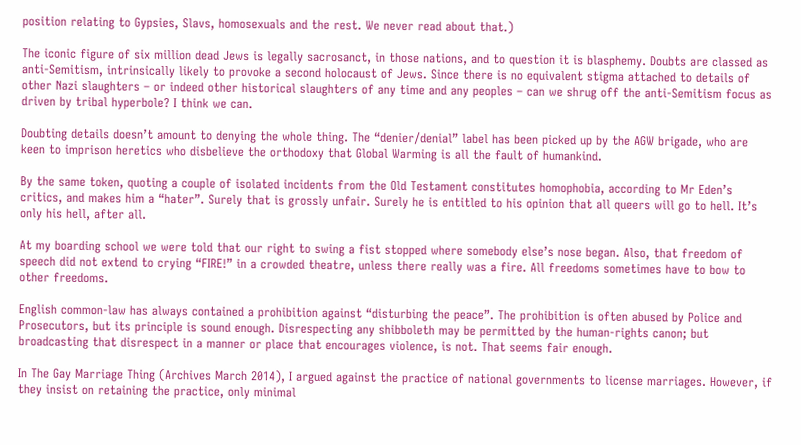position relating to Gypsies, Slavs, homosexuals and the rest. We never read about that.)

The iconic figure of six million dead Jews is legally sacrosanct, in those nations, and to question it is blasphemy. Doubts are classed as anti-Semitism, intrinsically likely to provoke a second holocaust of Jews. Since there is no equivalent stigma attached to details of other Nazi slaughters – or indeed other historical slaughters of any time and any peoples – can we shrug off the anti-Semitism focus as driven by tribal hyperbole? I think we can.

Doubting details doesn’t amount to denying the whole thing. The “denier/denial” label has been picked up by the AGW brigade, who are keen to imprison heretics who disbelieve the orthodoxy that Global Warming is all the fault of humankind.

By the same token, quoting a couple of isolated incidents from the Old Testament constitutes homophobia, according to Mr Eden’s critics, and makes him a “hater”. Surely that is grossly unfair. Surely he is entitled to his opinion that all queers will go to hell. It’s only his hell, after all.

At my boarding school we were told that our right to swing a fist stopped where somebody else’s nose began. Also, that freedom of speech did not extend to crying “FIRE!” in a crowded theatre, unless there really was a fire. All freedoms sometimes have to bow to other freedoms.

English common-law has always contained a prohibition against “disturbing the peace”. The prohibition is often abused by Police and Prosecutors, but its principle is sound enough. Disrespecting any shibboleth may be permitted by the human-rights canon; but broadcasting that disrespect in a manner or place that encourages violence, is not. That seems fair enough.

In The Gay Marriage Thing (Archives March 2014), I argued against the practice of national governments to license marriages. However, if they insist on retaining the practice, only minimal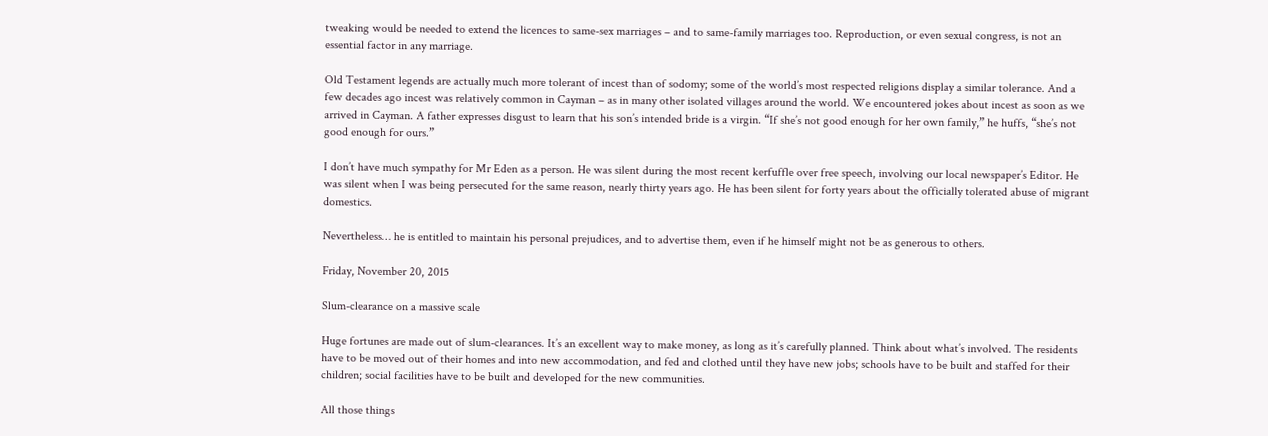tweaking would be needed to extend the licences to same-sex marriages – and to same-family marriages too. Reproduction, or even sexual congress, is not an essential factor in any marriage.

Old Testament legends are actually much more tolerant of incest than of sodomy; some of the world’s most respected religions display a similar tolerance. And a few decades ago incest was relatively common in Cayman – as in many other isolated villages around the world. We encountered jokes about incest as soon as we arrived in Cayman. A father expresses disgust to learn that his son’s intended bride is a virgin. “If she’s not good enough for her own family,” he huffs, “she’s not good enough for ours.”

I don’t have much sympathy for Mr Eden as a person. He was silent during the most recent kerfuffle over free speech, involving our local newspaper’s Editor. He was silent when I was being persecuted for the same reason, nearly thirty years ago. He has been silent for forty years about the officially tolerated abuse of migrant domestics.

Nevertheless… he is entitled to maintain his personal prejudices, and to advertise them, even if he himself might not be as generous to others.

Friday, November 20, 2015

Slum-clearance on a massive scale

Huge fortunes are made out of slum-clearances. It’s an excellent way to make money, as long as it’s carefully planned. Think about what’s involved. The residents have to be moved out of their homes and into new accommodation, and fed and clothed until they have new jobs; schools have to be built and staffed for their children; social facilities have to be built and developed for the new communities.

All those things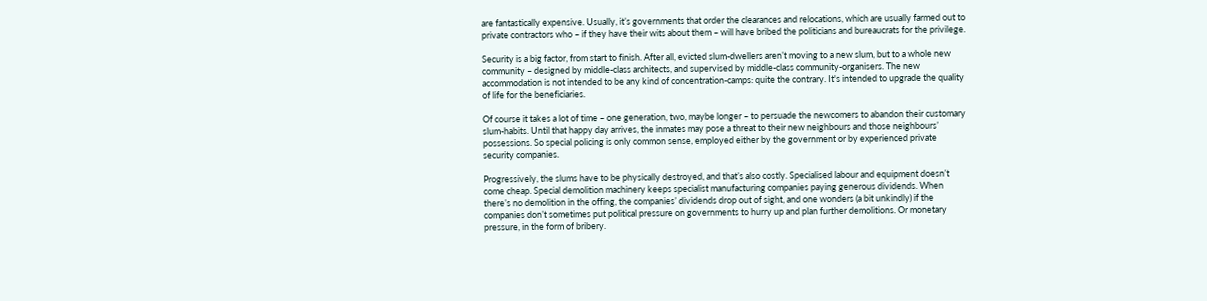are fantastically expensive. Usually, it’s governments that order the clearances and relocations, which are usually farmed out to private contractors who – if they have their wits about them – will have bribed the politicians and bureaucrats for the privilege.

Security is a big factor, from start to finish. After all, evicted slum-dwellers aren’t moving to a new slum, but to a whole new community – designed by middle-class architects, and supervised by middle-class community-organisers. The new accommodation is not intended to be any kind of concentration-camps: quite the contrary. It's intended to upgrade the quality of life for the beneficiaries.

Of course it takes a lot of time – one generation, two, maybe longer – to persuade the newcomers to abandon their customary slum-habits. Until that happy day arrives, the inmates may pose a threat to their new neighbours and those neighbours’ possessions. So special policing is only common sense, employed either by the government or by experienced private security companies.

Progressively, the slums have to be physically destroyed, and that’s also costly. Specialised labour and equipment doesn’t come cheap. Special demolition machinery keeps specialist manufacturing companies paying generous dividends. When there’s no demolition in the offing, the companies’ dividends drop out of sight, and one wonders (a bit unkindly) if the companies don’t sometimes put political pressure on governments to hurry up and plan further demolitions. Or monetary pressure, in the form of bribery.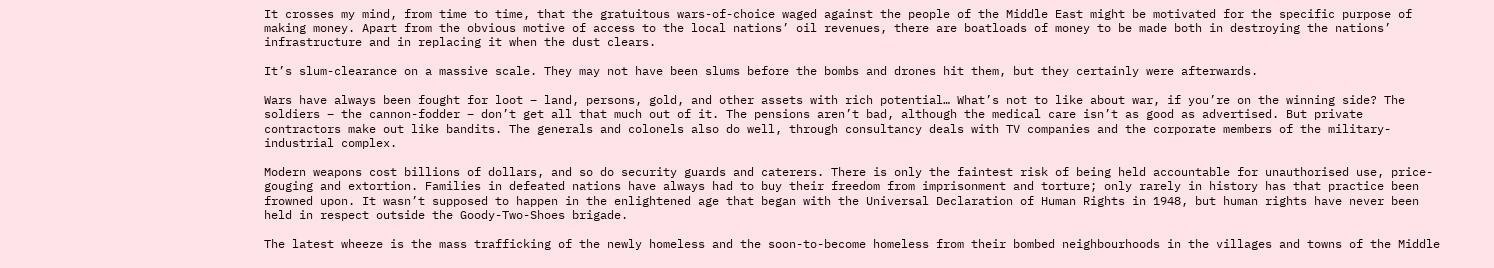It crosses my mind, from time to time, that the gratuitous wars-of-choice waged against the people of the Middle East might be motivated for the specific purpose of making money. Apart from the obvious motive of access to the local nations’ oil revenues, there are boatloads of money to be made both in destroying the nations’ infrastructure and in replacing it when the dust clears.

It’s slum-clearance on a massive scale. They may not have been slums before the bombs and drones hit them, but they certainly were afterwards.

Wars have always been fought for loot – land, persons, gold, and other assets with rich potential… What’s not to like about war, if you’re on the winning side? The soldiers – the cannon-fodder – don’t get all that much out of it. The pensions aren’t bad, although the medical care isn’t as good as advertised. But private contractors make out like bandits. The generals and colonels also do well, through consultancy deals with TV companies and the corporate members of the military-industrial complex.

Modern weapons cost billions of dollars, and so do security guards and caterers. There is only the faintest risk of being held accountable for unauthorised use, price-gouging and extortion. Families in defeated nations have always had to buy their freedom from imprisonment and torture; only rarely in history has that practice been frowned upon. It wasn’t supposed to happen in the enlightened age that began with the Universal Declaration of Human Rights in 1948, but human rights have never been held in respect outside the Goody-Two-Shoes brigade.

The latest wheeze is the mass trafficking of the newly homeless and the soon-to-become homeless from their bombed neighbourhoods in the villages and towns of the Middle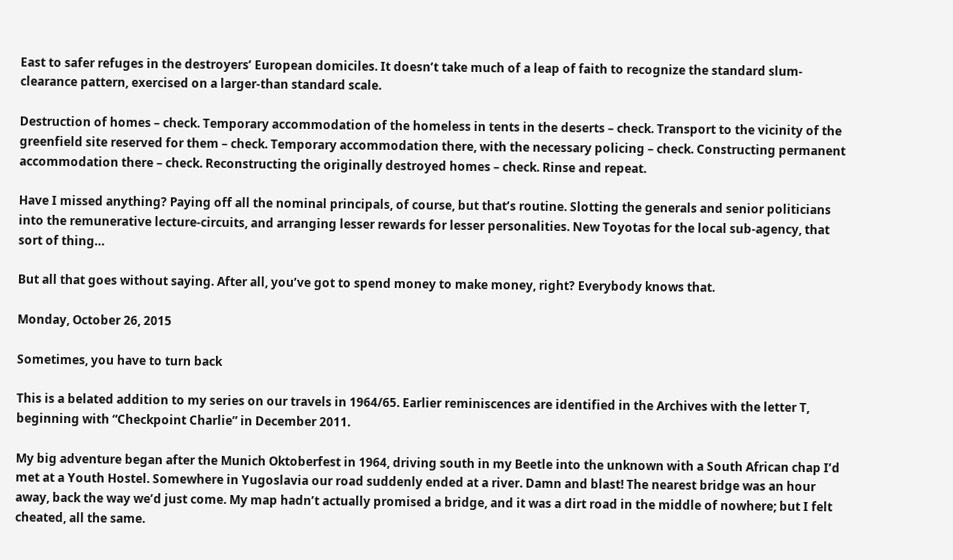East to safer refuges in the destroyers’ European domiciles. It doesn’t take much of a leap of faith to recognize the standard slum-clearance pattern, exercised on a larger-than standard scale.

Destruction of homes – check. Temporary accommodation of the homeless in tents in the deserts – check. Transport to the vicinity of the greenfield site reserved for them – check. Temporary accommodation there, with the necessary policing – check. Constructing permanent accommodation there – check. Reconstructing the originally destroyed homes – check. Rinse and repeat.

Have I missed anything? Paying off all the nominal principals, of course, but that’s routine. Slotting the generals and senior politicians into the remunerative lecture-circuits, and arranging lesser rewards for lesser personalities. New Toyotas for the local sub-agency, that sort of thing…

But all that goes without saying. After all, you’ve got to spend money to make money, right? Everybody knows that.

Monday, October 26, 2015

Sometimes, you have to turn back

This is a belated addition to my series on our travels in 1964/65. Earlier reminiscences are identified in the Archives with the letter T, beginning with “Checkpoint Charlie” in December 2011.

My big adventure began after the Munich Oktoberfest in 1964, driving south in my Beetle into the unknown with a South African chap I’d met at a Youth Hostel. Somewhere in Yugoslavia our road suddenly ended at a river. Damn and blast! The nearest bridge was an hour away, back the way we’d just come. My map hadn’t actually promised a bridge, and it was a dirt road in the middle of nowhere; but I felt cheated, all the same.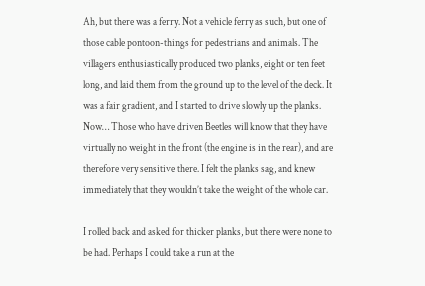Ah, but there was a ferry. Not a vehicle ferry as such, but one of those cable pontoon-things for pedestrians and animals. The villagers enthusiastically produced two planks, eight or ten feet long, and laid them from the ground up to the level of the deck. It was a fair gradient, and I started to drive slowly up the planks. Now… Those who have driven Beetles will know that they have virtually no weight in the front (the engine is in the rear), and are therefore very sensitive there. I felt the planks sag, and knew immediately that they wouldn’t take the weight of the whole car.

I rolled back and asked for thicker planks, but there were none to be had. Perhaps I could take a run at the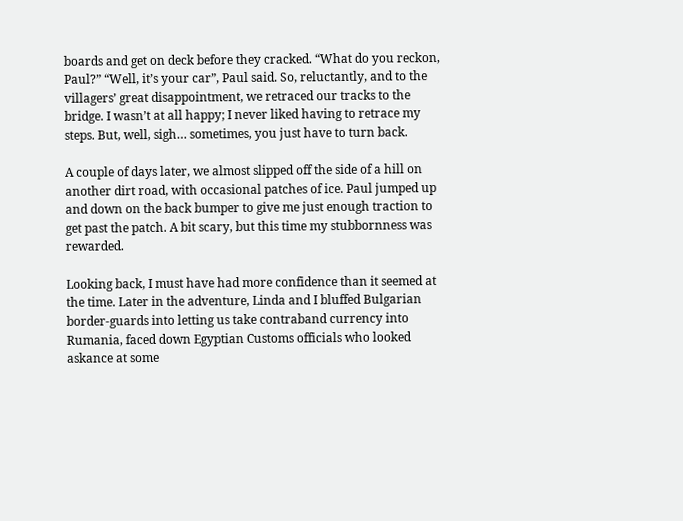boards and get on deck before they cracked. “What do you reckon, Paul?” “Well, it’s your car”, Paul said. So, reluctantly, and to the villagers’ great disappointment, we retraced our tracks to the bridge. I wasn’t at all happy; I never liked having to retrace my steps. But, well, sigh… sometimes, you just have to turn back.

A couple of days later, we almost slipped off the side of a hill on another dirt road, with occasional patches of ice. Paul jumped up and down on the back bumper to give me just enough traction to get past the patch. A bit scary, but this time my stubbornness was rewarded.

Looking back, I must have had more confidence than it seemed at the time. Later in the adventure, Linda and I bluffed Bulgarian border-guards into letting us take contraband currency into Rumania, faced down Egyptian Customs officials who looked askance at some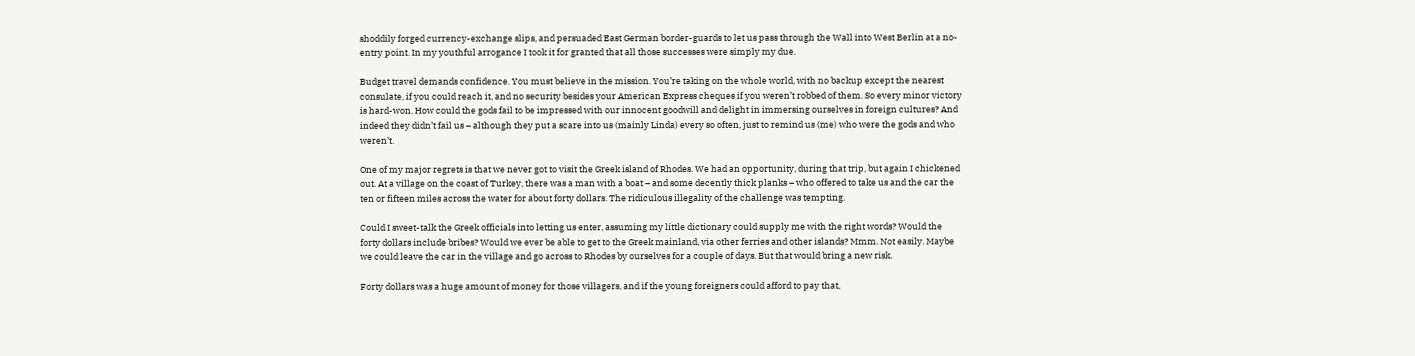shoddily forged currency-exchange slips, and persuaded East German border-guards to let us pass through the Wall into West Berlin at a no-entry point. In my youthful arrogance I took it for granted that all those successes were simply my due.

Budget travel demands confidence. You must believe in the mission. You’re taking on the whole world, with no backup except the nearest consulate, if you could reach it, and no security besides your American Express cheques if you weren’t robbed of them. So every minor victory is hard-won. How could the gods fail to be impressed with our innocent goodwill and delight in immersing ourselves in foreign cultures? And indeed they didn’t fail us – although they put a scare into us (mainly Linda) every so often, just to remind us (me) who were the gods and who weren’t.

One of my major regrets is that we never got to visit the Greek island of Rhodes. We had an opportunity, during that trip, but again I chickened out. At a village on the coast of Turkey, there was a man with a boat – and some decently thick planks – who offered to take us and the car the ten or fifteen miles across the water for about forty dollars. The ridiculous illegality of the challenge was tempting.

Could I sweet-talk the Greek officials into letting us enter, assuming my little dictionary could supply me with the right words? Would the forty dollars include bribes? Would we ever be able to get to the Greek mainland, via other ferries and other islands? Mmm. Not easily. Maybe we could leave the car in the village and go across to Rhodes by ourselves for a couple of days. But that would bring a new risk.

Forty dollars was a huge amount of money for those villagers, and if the young foreigners could afford to pay that,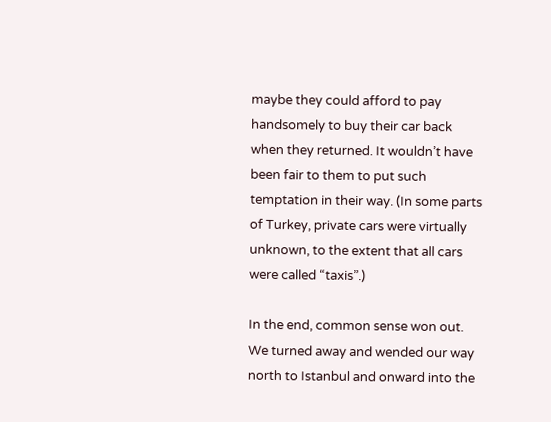maybe they could afford to pay handsomely to buy their car back when they returned. It wouldn’t have been fair to them to put such temptation in their way. (In some parts of Turkey, private cars were virtually unknown, to the extent that all cars were called “taxis”.)

In the end, common sense won out. We turned away and wended our way north to Istanbul and onward into the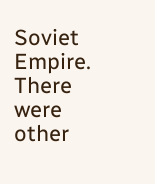Soviet Empire. There were other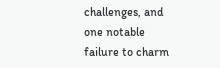challenges, and one notable failure to charm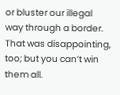or bluster our illegal way through a border. That was disappointing, too; but you can’t win them all.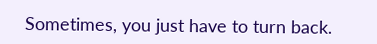Sometimes, you just have to turn back.